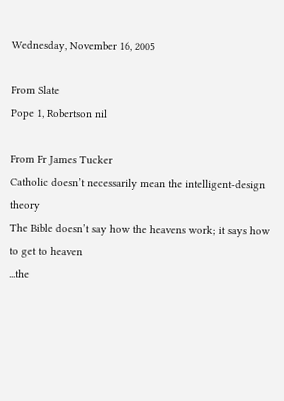Wednesday, November 16, 2005

From Slate
Pope 1, Robertson nil

From Fr James Tucker
Catholic doesn’t necessarily mean the intelligent-design theory
The Bible doesn’t say how the heavens work; it says how to get to heaven
...the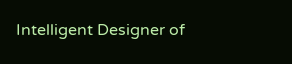Intelligent Designer of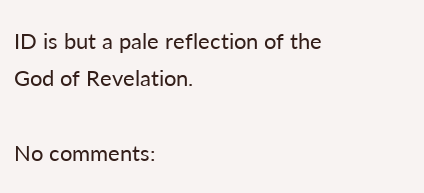ID is but a pale reflection of the God of Revelation.

No comments: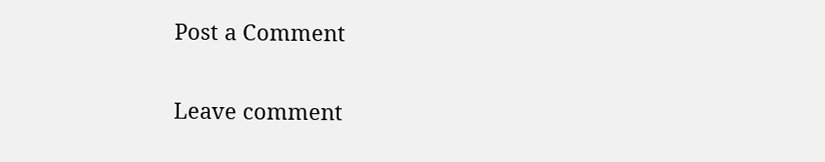Post a Comment

Leave comment